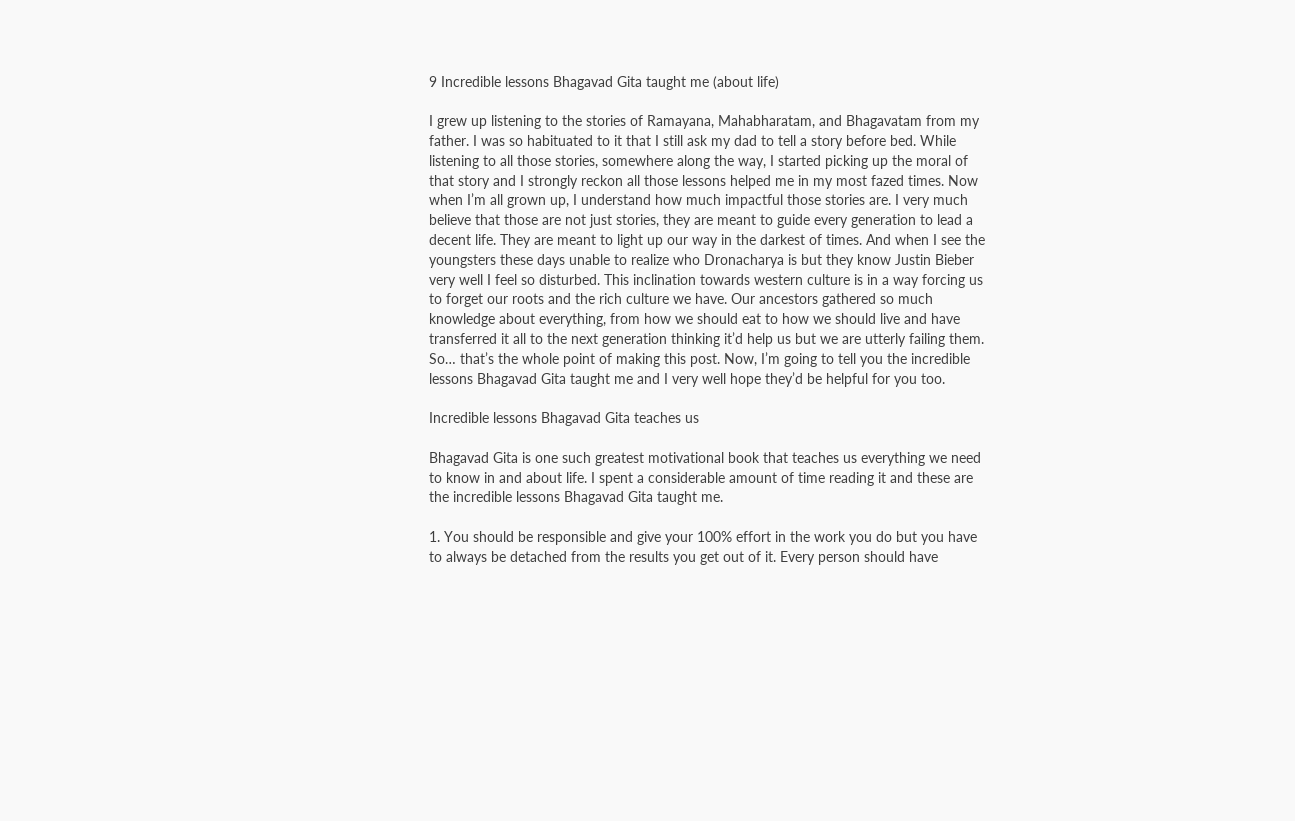9 Incredible lessons Bhagavad Gita taught me (about life)

I grew up listening to the stories of Ramayana, Mahabharatam, and Bhagavatam from my father. I was so habituated to it that I still ask my dad to tell a story before bed. While listening to all those stories, somewhere along the way, I started picking up the moral of that story and I strongly reckon all those lessons helped me in my most fazed times. Now when I’m all grown up, I understand how much impactful those stories are. I very much believe that those are not just stories, they are meant to guide every generation to lead a decent life. They are meant to light up our way in the darkest of times. And when I see the youngsters these days unable to realize who Dronacharya is but they know Justin Bieber very well I feel so disturbed. This inclination towards western culture is in a way forcing us to forget our roots and the rich culture we have. Our ancestors gathered so much knowledge about everything, from how we should eat to how we should live and have transferred it all to the next generation thinking it’d help us but we are utterly failing them. So… that’s the whole point of making this post. Now, I’m going to tell you the incredible lessons Bhagavad Gita taught me and I very well hope they’d be helpful for you too.

Incredible lessons Bhagavad Gita teaches us

Bhagavad Gita is one such greatest motivational book that teaches us everything we need to know in and about life. I spent a considerable amount of time reading it and these are the incredible lessons Bhagavad Gita taught me.

1. You should be responsible and give your 100% effort in the work you do but you have to always be detached from the results you get out of it. Every person should have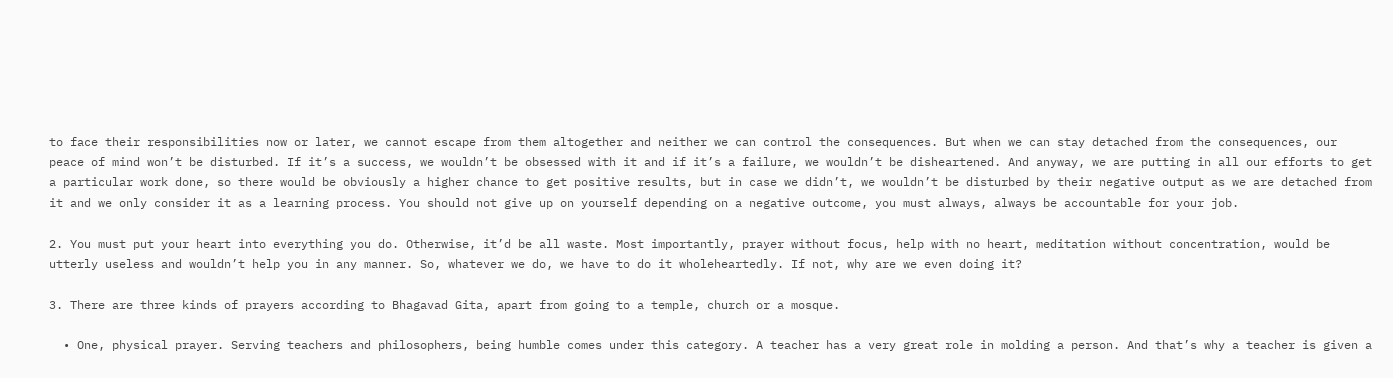to face their responsibilities now or later, we cannot escape from them altogether and neither we can control the consequences. But when we can stay detached from the consequences, our peace of mind won’t be disturbed. If it’s a success, we wouldn’t be obsessed with it and if it’s a failure, we wouldn’t be disheartened. And anyway, we are putting in all our efforts to get a particular work done, so there would be obviously a higher chance to get positive results, but in case we didn’t, we wouldn’t be disturbed by their negative output as we are detached from it and we only consider it as a learning process. You should not give up on yourself depending on a negative outcome, you must always, always be accountable for your job.

2. You must put your heart into everything you do. Otherwise, it’d be all waste. Most importantly, prayer without focus, help with no heart, meditation without concentration, would be utterly useless and wouldn’t help you in any manner. So, whatever we do, we have to do it wholeheartedly. If not, why are we even doing it?

3. There are three kinds of prayers according to Bhagavad Gita, apart from going to a temple, church or a mosque.

  • One, physical prayer. Serving teachers and philosophers, being humble comes under this category. A teacher has a very great role in molding a person. And that’s why a teacher is given a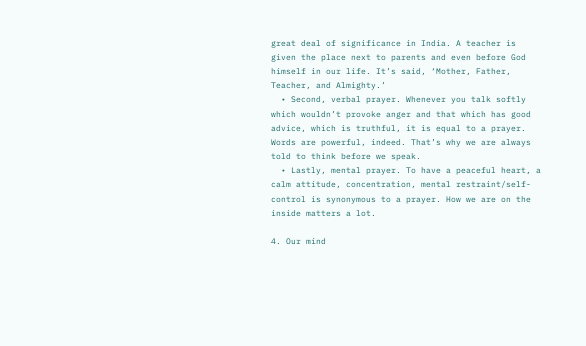great deal of significance in India. A teacher is given the place next to parents and even before God himself in our life. It’s said, ‘Mother, Father, Teacher, and Almighty.’
  • Second, verbal prayer. Whenever you talk softly which wouldn’t provoke anger and that which has good advice, which is truthful, it is equal to a prayer. Words are powerful, indeed. That’s why we are always told to think before we speak.
  • Lastly, mental prayer. To have a peaceful heart, a calm attitude, concentration, mental restraint/self-control is synonymous to a prayer. How we are on the inside matters a lot.

4. Our mind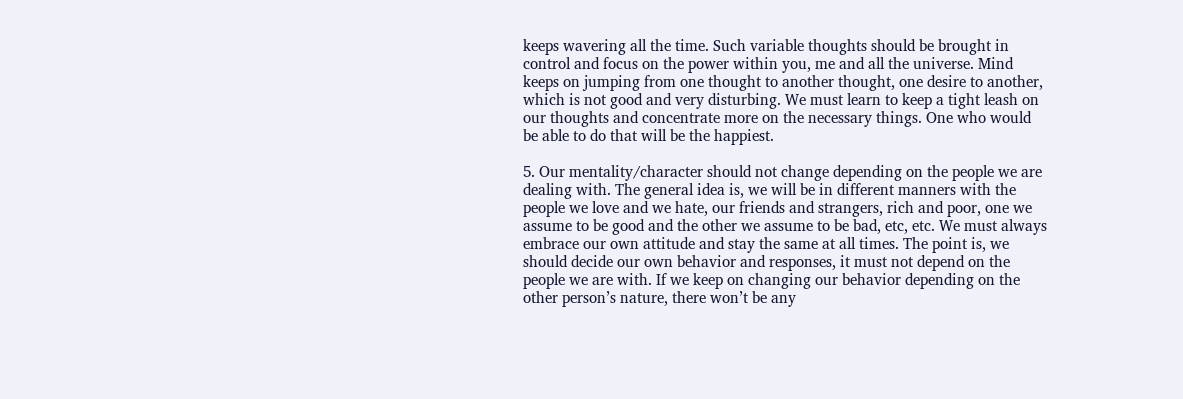keeps wavering all the time. Such variable thoughts should be brought in control and focus on the power within you, me and all the universe. Mind keeps on jumping from one thought to another thought, one desire to another, which is not good and very disturbing. We must learn to keep a tight leash on our thoughts and concentrate more on the necessary things. One who would be able to do that will be the happiest.

5. Our mentality/character should not change depending on the people we are dealing with. The general idea is, we will be in different manners with the people we love and we hate, our friends and strangers, rich and poor, one we assume to be good and the other we assume to be bad, etc, etc. We must always embrace our own attitude and stay the same at all times. The point is, we should decide our own behavior and responses, it must not depend on the people we are with. If we keep on changing our behavior depending on the other person’s nature, there won’t be any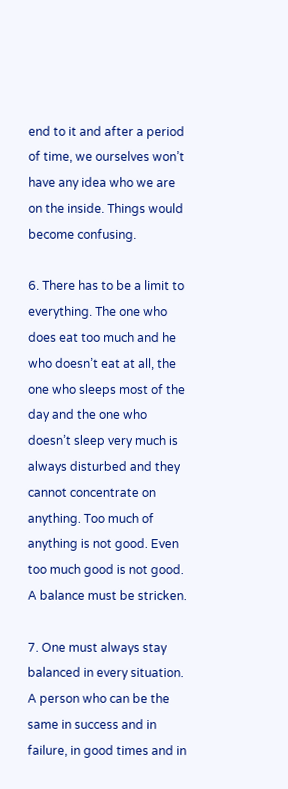end to it and after a period of time, we ourselves won’t have any idea who we are on the inside. Things would become confusing.

6. There has to be a limit to everything. The one who does eat too much and he who doesn’t eat at all, the one who sleeps most of the day and the one who doesn’t sleep very much is always disturbed and they cannot concentrate on anything. Too much of anything is not good. Even too much good is not good. A balance must be stricken.

7. One must always stay balanced in every situation. A person who can be the same in success and in failure, in good times and in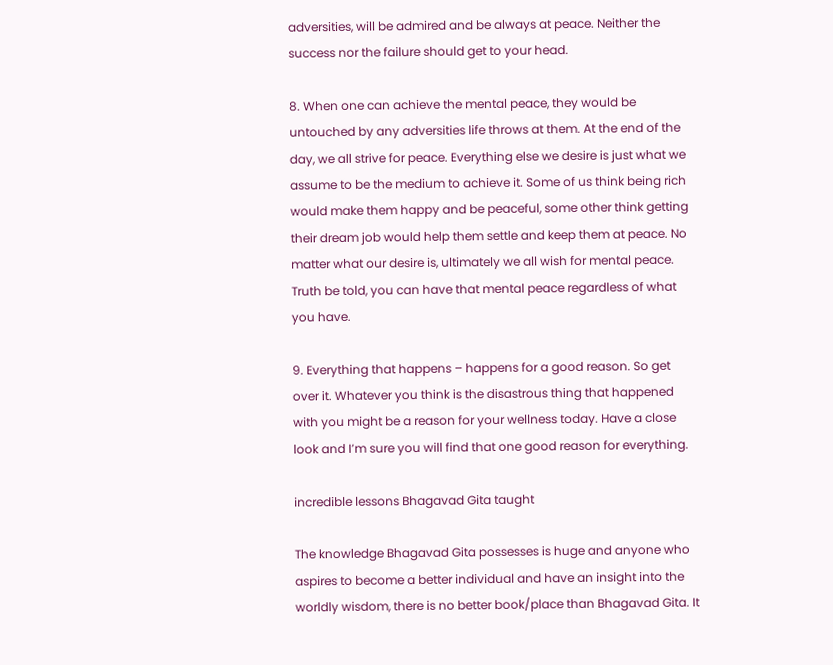adversities, will be admired and be always at peace. Neither the success nor the failure should get to your head.

8. When one can achieve the mental peace, they would be untouched by any adversities life throws at them. At the end of the day, we all strive for peace. Everything else we desire is just what we assume to be the medium to achieve it. Some of us think being rich would make them happy and be peaceful, some other think getting their dream job would help them settle and keep them at peace. No matter what our desire is, ultimately we all wish for mental peace. Truth be told, you can have that mental peace regardless of what you have.

9. Everything that happens – happens for a good reason. So get over it. Whatever you think is the disastrous thing that happened with you might be a reason for your wellness today. Have a close look and I’m sure you will find that one good reason for everything.

incredible lessons Bhagavad Gita taught

The knowledge Bhagavad Gita possesses is huge and anyone who aspires to become a better individual and have an insight into the worldly wisdom, there is no better book/place than Bhagavad Gita. It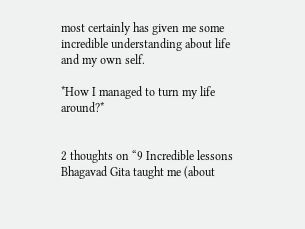most certainly has given me some incredible understanding about life and my own self.

*How I managed to turn my life around?*


2 thoughts on “9 Incredible lessons Bhagavad Gita taught me (about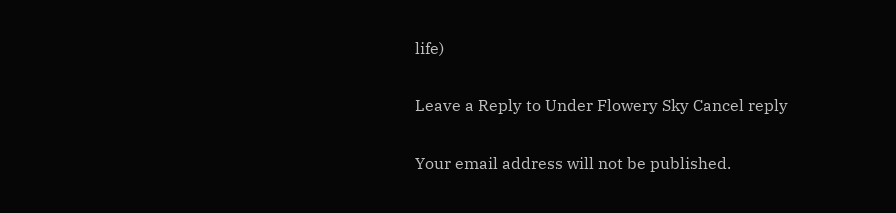life)

Leave a Reply to Under Flowery Sky Cancel reply

Your email address will not be published.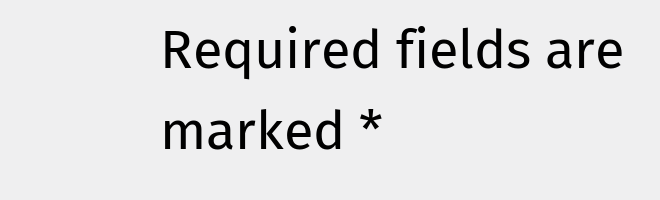Required fields are marked *